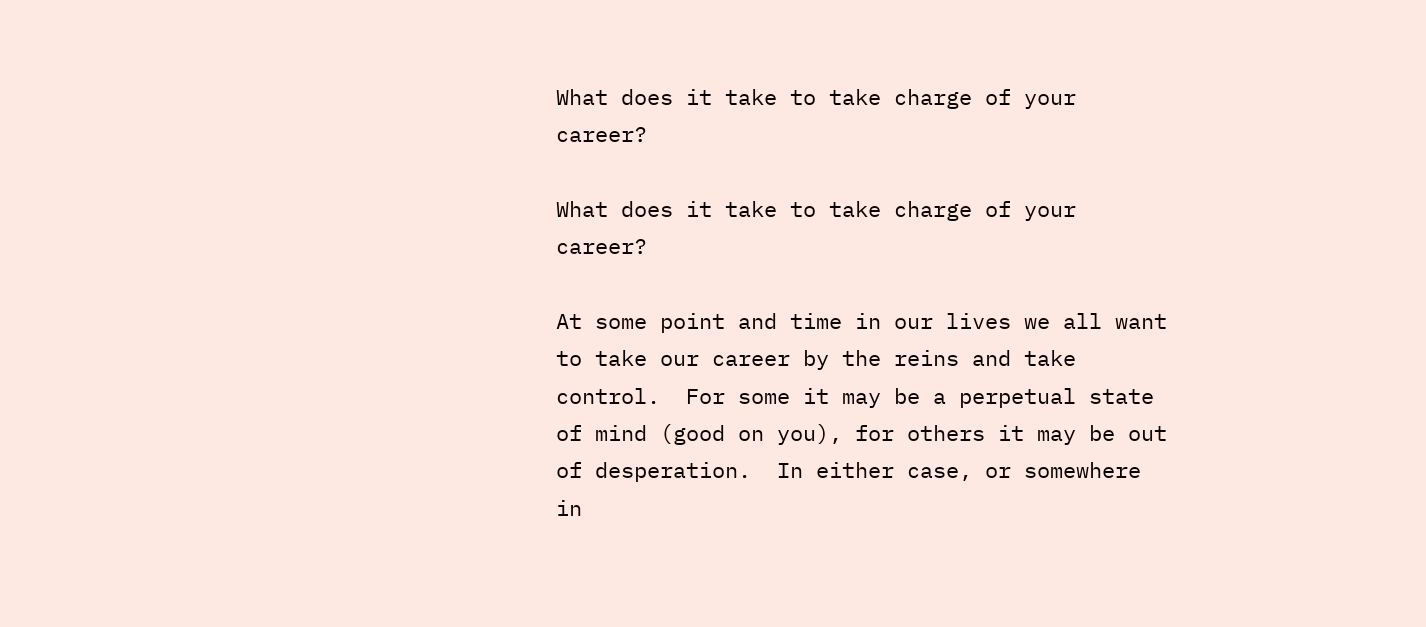What does it take to take charge of your career?

What does it take to take charge of your career?

At some point and time in our lives we all want to take our career by the reins and take control.  For some it may be a perpetual state of mind (good on you), for others it may be out of desperation.  In either case, or somewhere in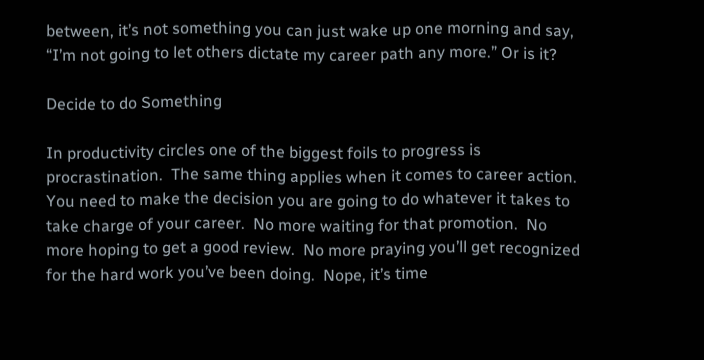between, it’s not something you can just wake up one morning and say, “I’m not going to let others dictate my career path any more.” Or is it?

Decide to do Something

In productivity circles one of the biggest foils to progress is procrastination.  The same thing applies when it comes to career action.  You need to make the decision you are going to do whatever it takes to take charge of your career.  No more waiting for that promotion.  No more hoping to get a good review.  No more praying you’ll get recognized for the hard work you’ve been doing.  Nope, it’s time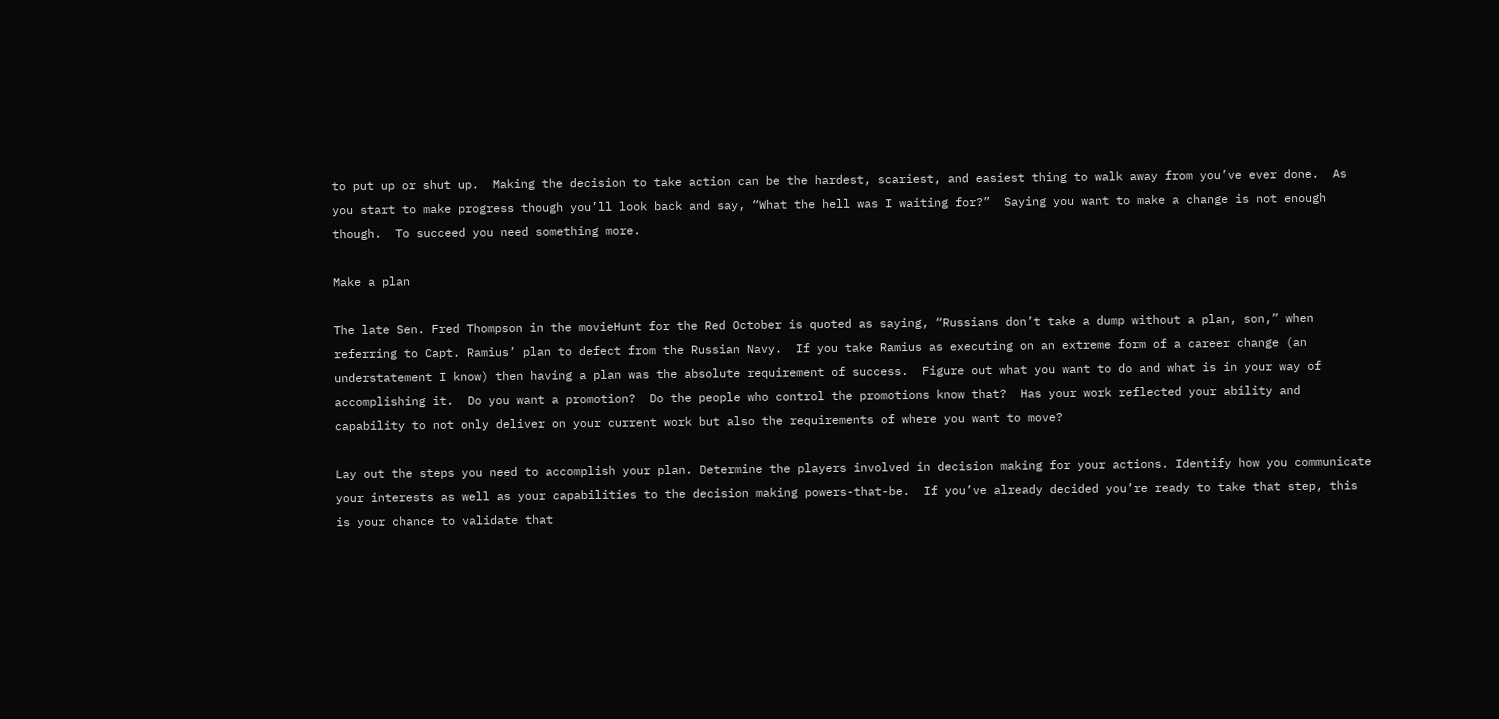to put up or shut up.  Making the decision to take action can be the hardest, scariest, and easiest thing to walk away from you’ve ever done.  As you start to make progress though you’ll look back and say, “What the hell was I waiting for?”  Saying you want to make a change is not enough though.  To succeed you need something more.

Make a plan

The late Sen. Fred Thompson in the movieHunt for the Red October is quoted as saying, “Russians don’t take a dump without a plan, son,” when referring to Capt. Ramius’ plan to defect from the Russian Navy.  If you take Ramius as executing on an extreme form of a career change (an understatement I know) then having a plan was the absolute requirement of success.  Figure out what you want to do and what is in your way of accomplishing it.  Do you want a promotion?  Do the people who control the promotions know that?  Has your work reflected your ability and capability to not only deliver on your current work but also the requirements of where you want to move?

Lay out the steps you need to accomplish your plan. Determine the players involved in decision making for your actions. Identify how you communicate your interests as well as your capabilities to the decision making powers-that-be.  If you’ve already decided you’re ready to take that step, this is your chance to validate that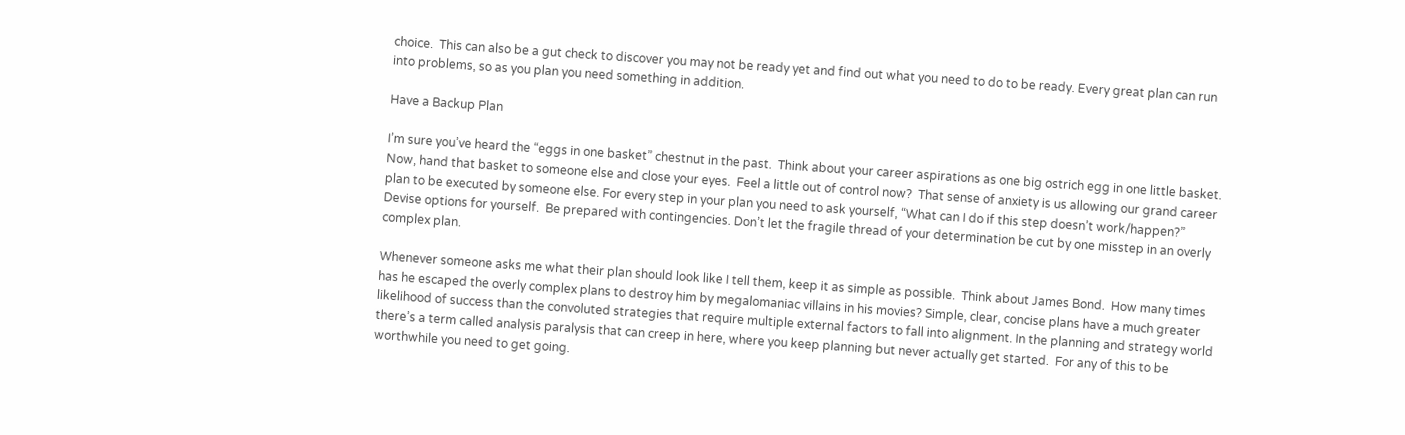choice.  This can also be a gut check to discover you may not be ready yet and find out what you need to do to be ready. Every great plan can run into problems, so as you plan you need something in addition.

Have a Backup Plan

I’m sure you’ve heard the “eggs in one basket” chestnut in the past.  Think about your career aspirations as one big ostrich egg in one little basket.  Now, hand that basket to someone else and close your eyes.  Feel a little out of control now?  That sense of anxiety is us allowing our grand career plan to be executed by someone else. For every step in your plan you need to ask yourself, “What can I do if this step doesn’t work/happen?” Devise options for yourself.  Be prepared with contingencies. Don’t let the fragile thread of your determination be cut by one misstep in an overly complex plan.

Whenever someone asks me what their plan should look like I tell them, keep it as simple as possible.  Think about James Bond.  How many times has he escaped the overly complex plans to destroy him by megalomaniac villains in his movies? Simple, clear, concise plans have a much greater likelihood of success than the convoluted strategies that require multiple external factors to fall into alignment. In the planning and strategy world there’s a term called analysis paralysis that can creep in here, where you keep planning but never actually get started.  For any of this to be worthwhile you need to get going.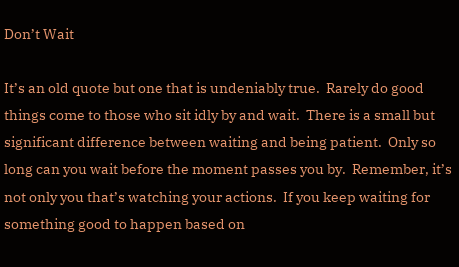Don’t Wait

It’s an old quote but one that is undeniably true.  Rarely do good things come to those who sit idly by and wait.  There is a small but significant difference between waiting and being patient.  Only so long can you wait before the moment passes you by.  Remember, it’s not only you that’s watching your actions.  If you keep waiting for something good to happen based on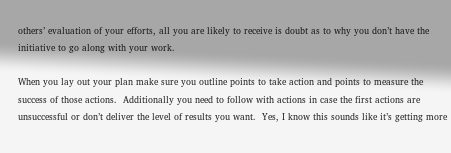others’ evaluation of your efforts, all you are likely to receive is doubt as to why you don’t have the initiative to go along with your work.

When you lay out your plan make sure you outline points to take action and points to measure the success of those actions.  Additionally you need to follow with actions in case the first actions are unsuccessful or don’t deliver the level of results you want.  Yes, I know this sounds like it’s getting more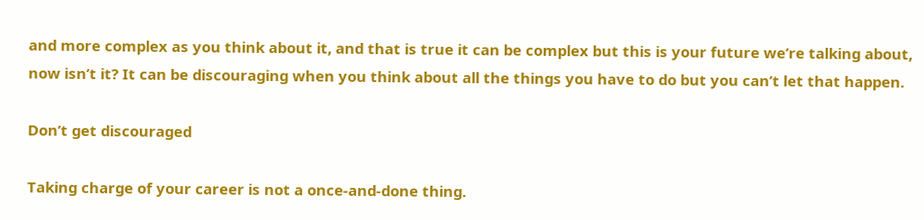and more complex as you think about it, and that is true it can be complex but this is your future we’re talking about, now isn’t it? It can be discouraging when you think about all the things you have to do but you can’t let that happen.

Don’t get discouraged

Taking charge of your career is not a once-and-done thing.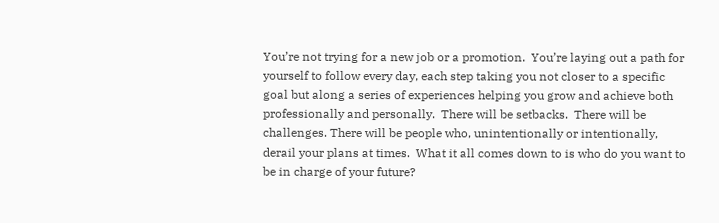You’re not trying for a new job or a promotion.  You’re laying out a path for yourself to follow every day, each step taking you not closer to a specific goal but along a series of experiences helping you grow and achieve both professionally and personally.  There will be setbacks.  There will be challenges. There will be people who, unintentionally or intentionally, derail your plans at times.  What it all comes down to is who do you want to be in charge of your future?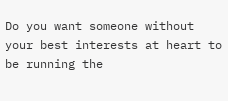Do you want someone without your best interests at heart to be running the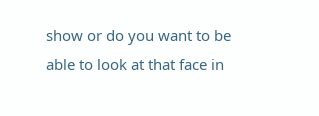show or do you want to be able to look at that face in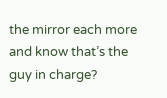the mirror each more and know that’s the guy in charge?